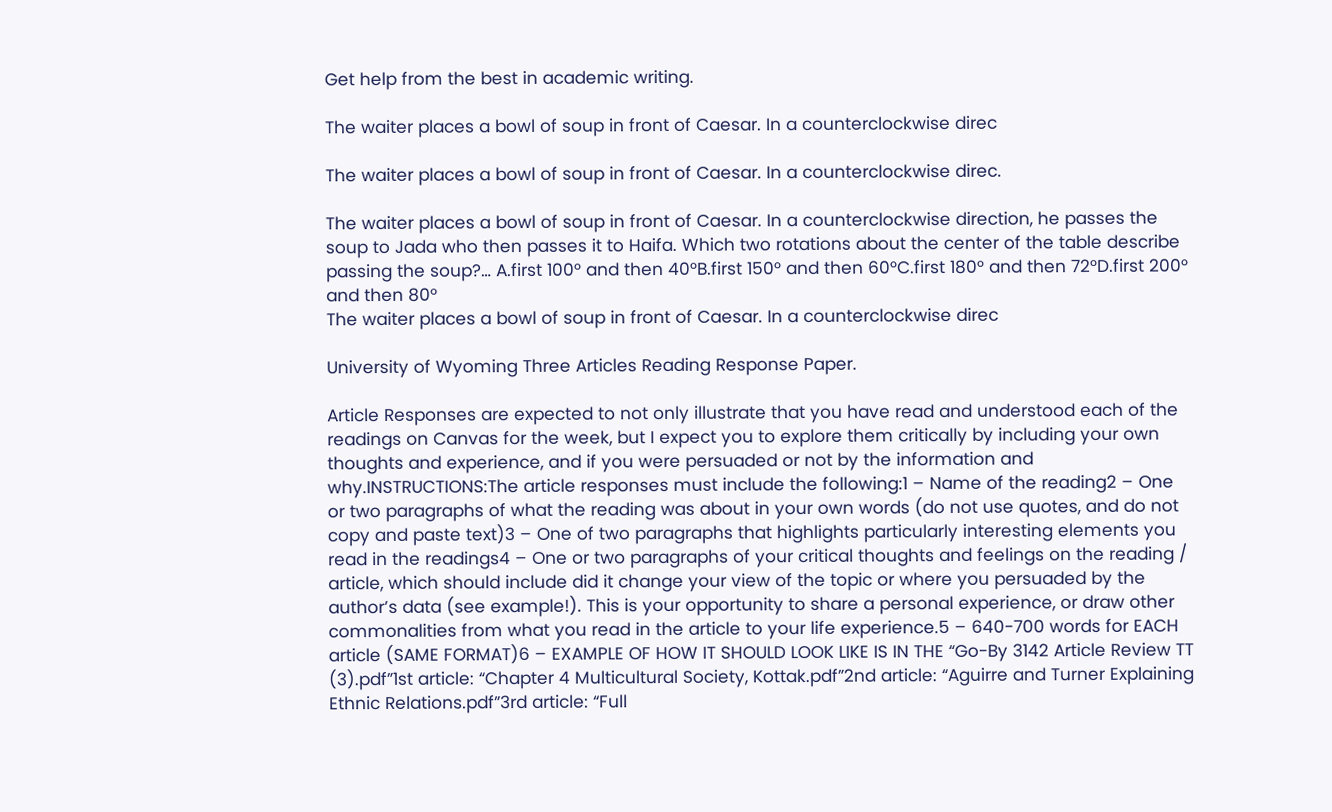Get help from the best in academic writing.

The waiter places a bowl of soup in front of Caesar. In a counterclockwise direc

The waiter places a bowl of soup in front of Caesar. In a counterclockwise direc.

The waiter places a bowl of soup in front of Caesar. In a counterclockwise direction, he passes the soup to Jada who then passes it to Haifa. Which two rotations about the center of the table describe passing the soup?… A.first 100° and then 40°B.first 150° and then 60°C.first 180° and then 72°D.first 200° and then 80°
The waiter places a bowl of soup in front of Caesar. In a counterclockwise direc

University of Wyoming Three Articles Reading Response Paper.

Article Responses are expected to not only illustrate that you have read and understood each of the readings on Canvas for the week, but I expect you to explore them critically by including your own thoughts and experience, and if you were persuaded or not by the information and why.INSTRUCTIONS:The article responses must include the following:1 – Name of the reading2 – One or two paragraphs of what the reading was about in your own words (do not use quotes, and do not copy and paste text)3 – One of two paragraphs that highlights particularly interesting elements you read in the readings4 – One or two paragraphs of your critical thoughts and feelings on the reading / article, which should include did it change your view of the topic or where you persuaded by the author’s data (see example!). This is your opportunity to share a personal experience, or draw other commonalities from what you read in the article to your life experience.5 – 640-700 words for EACH article (SAME FORMAT)6 – EXAMPLE OF HOW IT SHOULD LOOK LIKE IS IN THE “Go-By 3142 Article Review TT (3).pdf”1st article: “Chapter 4 Multicultural Society, Kottak.pdf”2nd article: “Aguirre and Turner Explaining Ethnic Relations.pdf”3rd article: “Full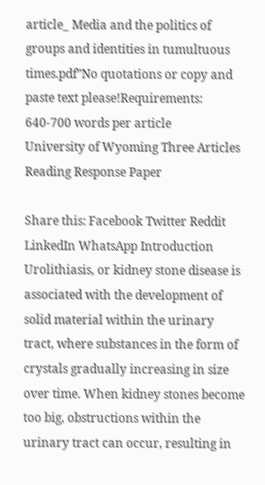article_ Media and the politics of groups and identities in tumultuous times.pdf”No quotations or copy and paste text please!Requirements: 640-700 words per article
University of Wyoming Three Articles Reading Response Paper

Share this: Facebook Twitter Reddit LinkedIn WhatsApp Introduction Urolithiasis, or kidney stone disease is associated with the development of solid material within the urinary tract, where substances in the form of crystals gradually increasing in size over time. When kidney stones become too big, obstructions within the urinary tract can occur, resulting in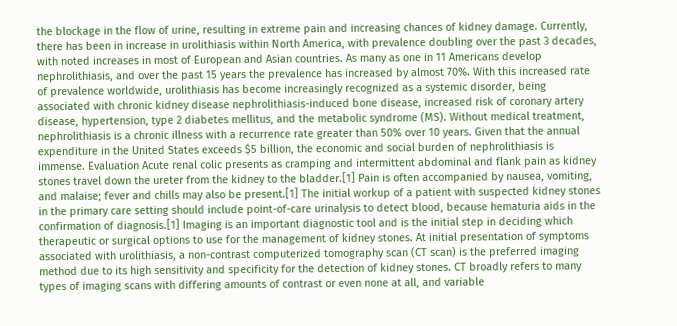the blockage in the flow of urine, resulting in extreme pain and increasing chances of kidney damage. Currently, there has been in increase in urolithiasis within North America, with prevalence doubling over the past 3 decades, with noted increases in most of European and Asian countries. As many as one in 11 Americans develop nephrolithiasis, and over the past 15 years the prevalence has increased by almost 70%. With this increased rate of prevalence worldwide, urolithiasis has become increasingly recognized as a systemic disorder, being associated with chronic kidney disease nephrolithiasis-induced bone disease, increased risk of coronary artery disease, hypertension, type 2 diabetes mellitus, and the metabolic syndrome (MS). Without medical treatment, nephrolithiasis is a chronic illness with a recurrence rate greater than 50% over 10 years. Given that the annual expenditure in the United States exceeds $5 billion, the economic and social burden of nephrolithiasis is immense. Evaluation Acute renal colic presents as cramping and intermittent abdominal and flank pain as kidney stones travel down the ureter from the kidney to the bladder.[1] Pain is often accompanied by nausea, vomiting, and malaise; fever and chills may also be present.[1] The initial workup of a patient with suspected kidney stones in the primary care setting should include point-of-care urinalysis to detect blood, because hematuria aids in the confirmation of diagnosis.[1] Imaging is an important diagnostic tool and is the initial step in deciding which therapeutic or surgical options to use for the management of kidney stones. At initial presentation of symptoms associated with urolithiasis, a non-contrast computerized tomography scan (CT scan) is the preferred imaging method due to its high sensitivity and specificity for the detection of kidney stones. CT broadly refers to many types of imaging scans with differing amounts of contrast or even none at all, and variable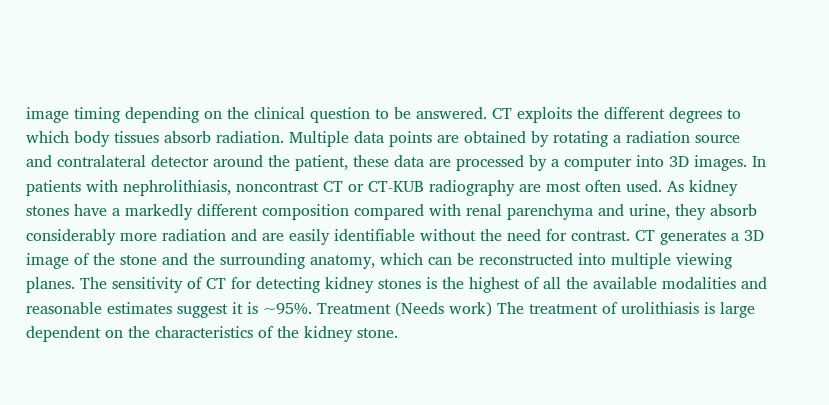image timing depending on the clinical question to be answered. CT exploits the different degrees to which body tissues absorb radiation. Multiple data points are obtained by rotating a radiation source and contralateral detector around the patient, these data are processed by a computer into 3D images. In patients with nephrolithiasis, noncontrast CT or CT-KUB radiography are most often used. As kidney stones have a markedly different composition compared with renal parenchyma and urine, they absorb considerably more radiation and are easily identifiable without the need for contrast. CT generates a 3D image of the stone and the surrounding anatomy, which can be reconstructed into multiple viewing planes. The sensitivity of CT for detecting kidney stones is the highest of all the available modalities and reasonable estimates suggest it is ~95%. Treatment (Needs work) The treatment of urolithiasis is large dependent on the characteristics of the kidney stone.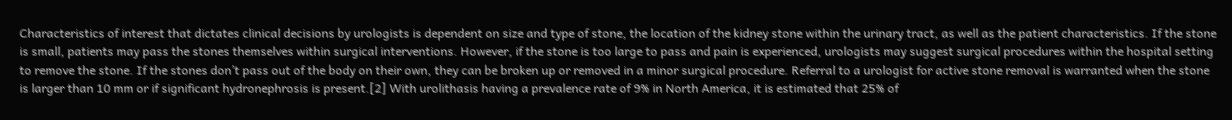Characteristics of interest that dictates clinical decisions by urologists is dependent on size and type of stone, the location of the kidney stone within the urinary tract, as well as the patient characteristics. If the stone is small, patients may pass the stones themselves within surgical interventions. However, if the stone is too large to pass and pain is experienced, urologists may suggest surgical procedures within the hospital setting to remove the stone. If the stones don’t pass out of the body on their own, they can be broken up or removed in a minor surgical procedure. Referral to a urologist for active stone removal is warranted when the stone is larger than 10 mm or if significant hydronephrosis is present.[2] With urolithasis having a prevalence rate of 9% in North America, it is estimated that 25% of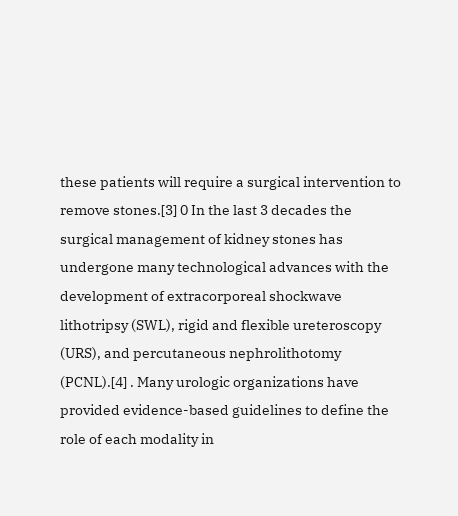these patients will require a surgical intervention to remove stones.[3] 0 In the last 3 decades the surgical management of kidney stones has undergone many technological advances with the development of extracorporeal shockwave lithotripsy (SWL), rigid and flexible ureteroscopy (URS), and percutaneous nephrolithotomy (PCNL).[4] . Many urologic organizations have provided evidence-based guidelines to define the role of each modality in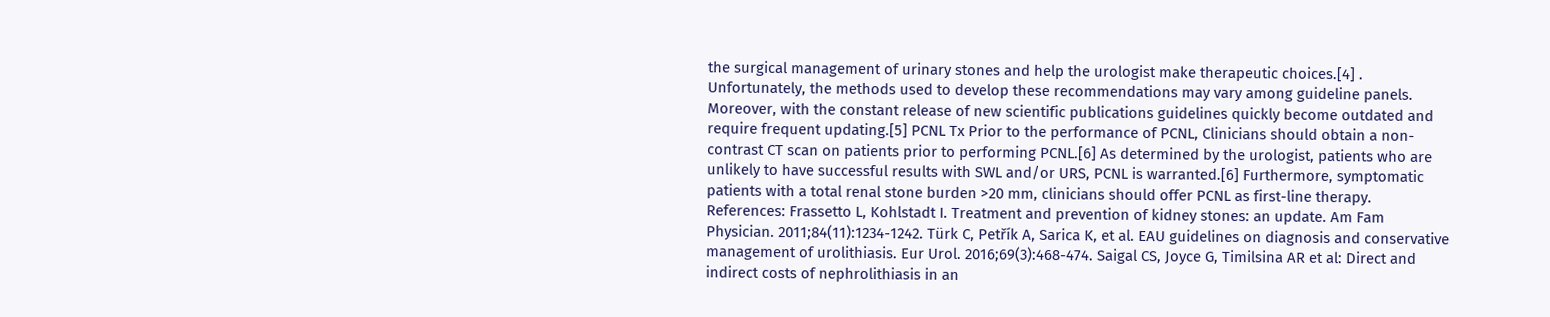the surgical management of urinary stones and help the urologist make therapeutic choices.[4] . Unfortunately, the methods used to develop these recommendations may vary among guideline panels. Moreover, with the constant release of new scientific publications guidelines quickly become outdated and require frequent updating.[5] PCNL Tx Prior to the performance of PCNL, Clinicians should obtain a non-contrast CT scan on patients prior to performing PCNL.[6] As determined by the urologist, patients who are unlikely to have successful results with SWL and/or URS, PCNL is warranted.[6] Furthermore, symptomatic patients with a total renal stone burden >20 mm, clinicians should offer PCNL as first-line therapy. References: Frassetto L, Kohlstadt I. Treatment and prevention of kidney stones: an update. Am Fam Physician. 2011;84(11):1234-1242. Türk C, Petřík A, Sarica K, et al. EAU guidelines on diagnosis and conservative management of urolithiasis. Eur Urol. 2016;69(3):468-474. Saigal CS, Joyce G, Timilsina AR et al: Direct and indirect costs of nephrolithiasis in an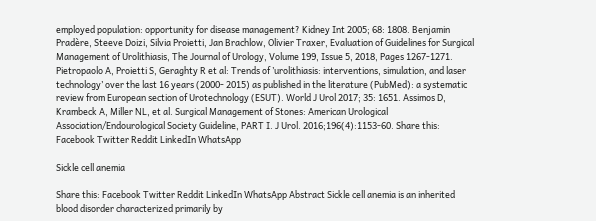employed population: opportunity for disease management? Kidney Int 2005; 68: 1808. Benjamin Pradère, Steeve Doizi, Silvia Proietti, Jan Brachlow, Olivier Traxer, Evaluation of Guidelines for Surgical Management of Urolithiasis, The Journal of Urology, Volume 199, Issue 5, 2018, Pages 1267-1271. Pietropaolo A, Proietti S, Geraghty R et al: Trends of ’urolithiasis: interventions, simulation, and laser technology’ over the last 16 years (2000- 2015) as published in the literature (PubMed): a systematic review from European section of Urotechnology (ESUT). World J Urol 2017; 35: 1651. Assimos D, Krambeck A, Miller NL, et al. Surgical Management of Stones: American Urological Association/Endourological Society Guideline, PART I. J Urol. 2016;196(4):1153-60. Share this: Facebook Twitter Reddit LinkedIn WhatsApp

Sickle cell anemia

Share this: Facebook Twitter Reddit LinkedIn WhatsApp Abstract Sickle cell anemia is an inherited blood disorder characterized primarily by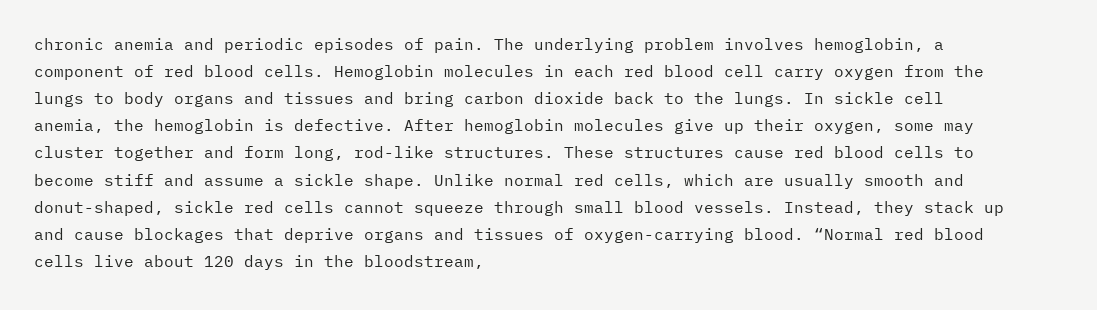chronic anemia and periodic episodes of pain. The underlying problem involves hemoglobin, a component of red blood cells. Hemoglobin molecules in each red blood cell carry oxygen from the lungs to body organs and tissues and bring carbon dioxide back to the lungs. In sickle cell anemia, the hemoglobin is defective. After hemoglobin molecules give up their oxygen, some may cluster together and form long, rod-like structures. These structures cause red blood cells to become stiff and assume a sickle shape. Unlike normal red cells, which are usually smooth and donut-shaped, sickle red cells cannot squeeze through small blood vessels. Instead, they stack up and cause blockages that deprive organs and tissues of oxygen-carrying blood. “Normal red blood cells live about 120 days in the bloodstream,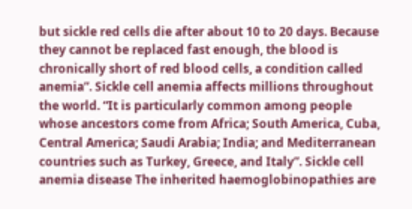but sickle red cells die after about 10 to 20 days. Because they cannot be replaced fast enough, the blood is chronically short of red blood cells, a condition called anemia”. Sickle cell anemia affects millions throughout the world. “It is particularly common among people whose ancestors come from Africa; South America, Cuba, Central America; Saudi Arabia; India; and Mediterranean countries such as Turkey, Greece, and Italy”. Sickle cell anemia disease The inherited haemoglobinopathies are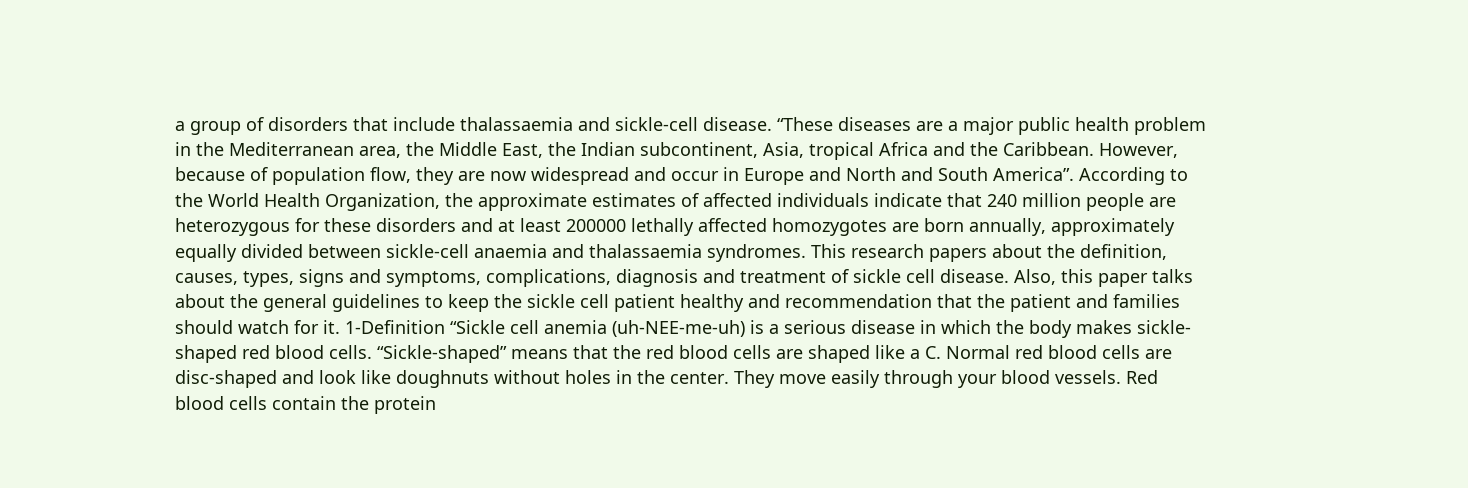a group of disorders that include thalassaemia and sickle-cell disease. “These diseases are a major public health problem in the Mediterranean area, the Middle East, the Indian subcontinent, Asia, tropical Africa and the Caribbean. However, because of population flow, they are now widespread and occur in Europe and North and South America”. According to the World Health Organization, the approximate estimates of affected individuals indicate that 240 million people are heterozygous for these disorders and at least 200000 lethally affected homozygotes are born annually, approximately equally divided between sickle-cell anaemia and thalassaemia syndromes. This research papers about the definition, causes, types, signs and symptoms, complications, diagnosis and treatment of sickle cell disease. Also, this paper talks about the general guidelines to keep the sickle cell patient healthy and recommendation that the patient and families should watch for it. 1-Definition “Sickle cell anemia (uh-NEE-me-uh) is a serious disease in which the body makes sickle-shaped red blood cells. “Sickle-shaped” means that the red blood cells are shaped like a C. Normal red blood cells are disc-shaped and look like doughnuts without holes in the center. They move easily through your blood vessels. Red blood cells contain the protein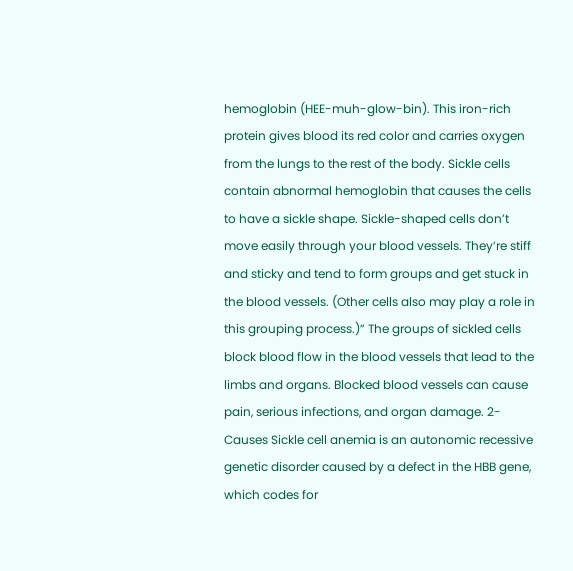hemoglobin (HEE-muh-glow-bin). This iron-rich protein gives blood its red color and carries oxygen from the lungs to the rest of the body. Sickle cells contain abnormal hemoglobin that causes the cells to have a sickle shape. Sickle-shaped cells don’t move easily through your blood vessels. They’re stiff and sticky and tend to form groups and get stuck in the blood vessels. (Other cells also may play a role in this grouping process.)” The groups of sickled cells block blood flow in the blood vessels that lead to the limbs and organs. Blocked blood vessels can cause pain, serious infections, and organ damage. 2- Causes Sickle cell anemia is an autonomic recessive genetic disorder caused by a defect in the HBB gene, which codes for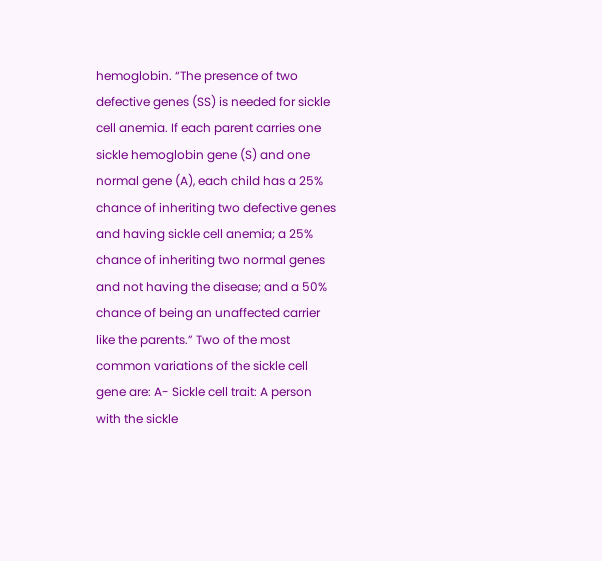hemoglobin. “The presence of two defective genes (SS) is needed for sickle cell anemia. If each parent carries one sickle hemoglobin gene (S) and one normal gene (A), each child has a 25% chance of inheriting two defective genes and having sickle cell anemia; a 25% chance of inheriting two normal genes and not having the disease; and a 50% chance of being an unaffected carrier like the parents.” Two of the most common variations of the sickle cell gene are: A- Sickle cell trait: A person with the sickle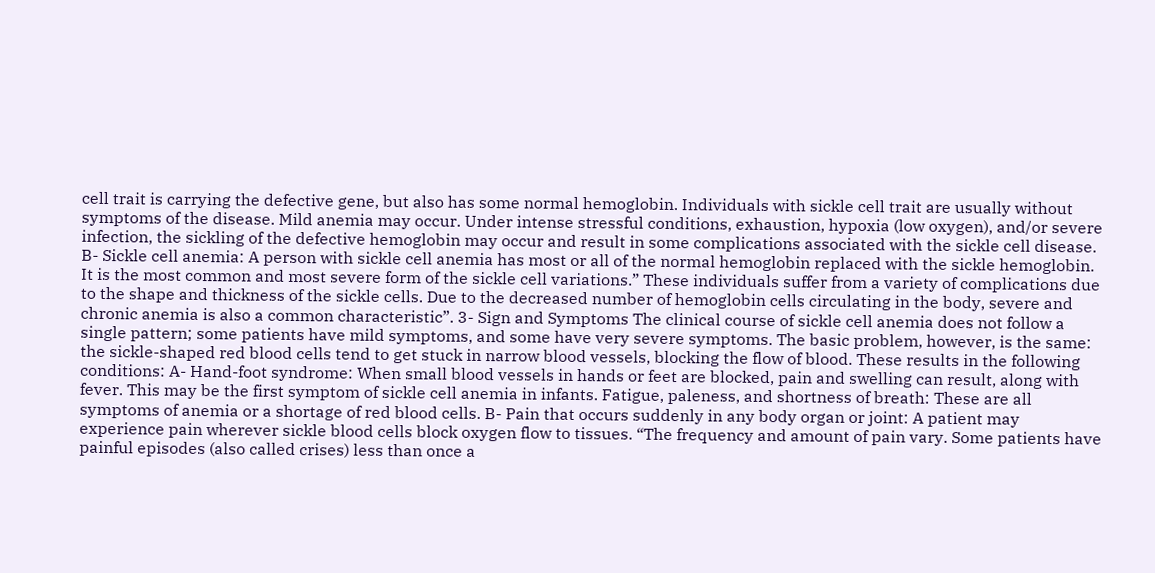cell trait is carrying the defective gene, but also has some normal hemoglobin. Individuals with sickle cell trait are usually without symptoms of the disease. Mild anemia may occur. Under intense stressful conditions, exhaustion, hypoxia (low oxygen), and/or severe infection, the sickling of the defective hemoglobin may occur and result in some complications associated with the sickle cell disease. B- Sickle cell anemia: A person with sickle cell anemia has most or all of the normal hemoglobin replaced with the sickle hemoglobin. It is the most common and most severe form of the sickle cell variations.” These individuals suffer from a variety of complications due to the shape and thickness of the sickle cells. Due to the decreased number of hemoglobin cells circulating in the body, severe and chronic anemia is also a common characteristic”. 3- Sign and Symptoms The clinical course of sickle cell anemia does not follow a single pattern; some patients have mild symptoms, and some have very severe symptoms. The basic problem, however, is the same: the sickle-shaped red blood cells tend to get stuck in narrow blood vessels, blocking the flow of blood. These results in the following conditions: A- Hand-foot syndrome: When small blood vessels in hands or feet are blocked, pain and swelling can result, along with fever. This may be the first symptom of sickle cell anemia in infants. Fatigue, paleness, and shortness of breath: These are all symptoms of anemia or a shortage of red blood cells. B- Pain that occurs suddenly in any body organ or joint: A patient may experience pain wherever sickle blood cells block oxygen flow to tissues. “The frequency and amount of pain vary. Some patients have painful episodes (also called crises) less than once a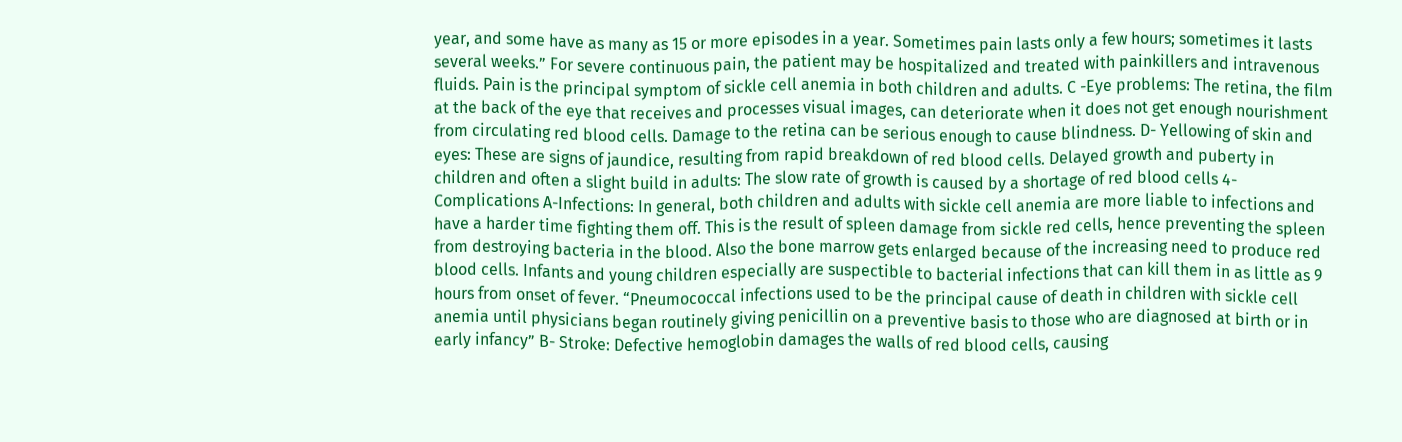year, and some have as many as 15 or more episodes in a year. Sometimes pain lasts only a few hours; sometimes it lasts several weeks.” For severe continuous pain, the patient may be hospitalized and treated with painkillers and intravenous fluids. Pain is the principal symptom of sickle cell anemia in both children and adults. C -Eye problems: The retina, the film at the back of the eye that receives and processes visual images, can deteriorate when it does not get enough nourishment from circulating red blood cells. Damage to the retina can be serious enough to cause blindness. D- Yellowing of skin and eyes: These are signs of jaundice, resulting from rapid breakdown of red blood cells. Delayed growth and puberty in children and often a slight build in adults: The slow rate of growth is caused by a shortage of red blood cells 4- Complications A-Infections: In general, both children and adults with sickle cell anemia are more liable to infections and have a harder time fighting them off. This is the result of spleen damage from sickle red cells, hence preventing the spleen from destroying bacteria in the blood. Also the bone marrow gets enlarged because of the increasing need to produce red blood cells. Infants and young children especially are suspectible to bacterial infections that can kill them in as little as 9 hours from onset of fever. “Pneumococcal infections used to be the principal cause of death in children with sickle cell anemia until physicians began routinely giving penicillin on a preventive basis to those who are diagnosed at birth or in early infancy” B- Stroke: Defective hemoglobin damages the walls of red blood cells, causing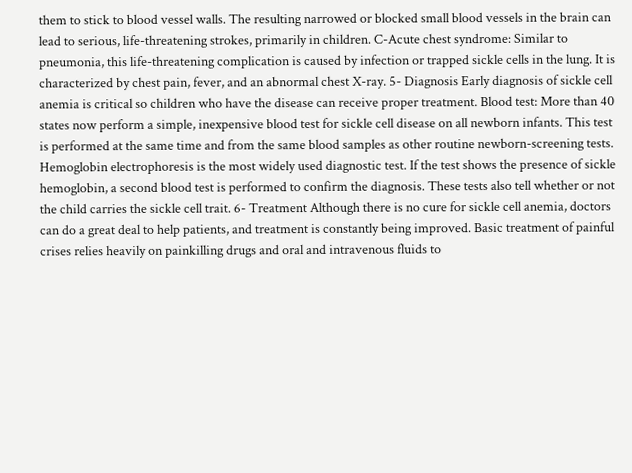them to stick to blood vessel walls. The resulting narrowed or blocked small blood vessels in the brain can lead to serious, life-threatening strokes, primarily in children. C-Acute chest syndrome: Similar to pneumonia, this life-threatening complication is caused by infection or trapped sickle cells in the lung. It is characterized by chest pain, fever, and an abnormal chest X-ray. 5- Diagnosis Early diagnosis of sickle cell anemia is critical so children who have the disease can receive proper treatment. Blood test: More than 40 states now perform a simple, inexpensive blood test for sickle cell disease on all newborn infants. This test is performed at the same time and from the same blood samples as other routine newborn-screening tests. Hemoglobin electrophoresis is the most widely used diagnostic test. If the test shows the presence of sickle hemoglobin, a second blood test is performed to confirm the diagnosis. These tests also tell whether or not the child carries the sickle cell trait. 6- Treatment Although there is no cure for sickle cell anemia, doctors can do a great deal to help patients, and treatment is constantly being improved. Basic treatment of painful crises relies heavily on painkilling drugs and oral and intravenous fluids to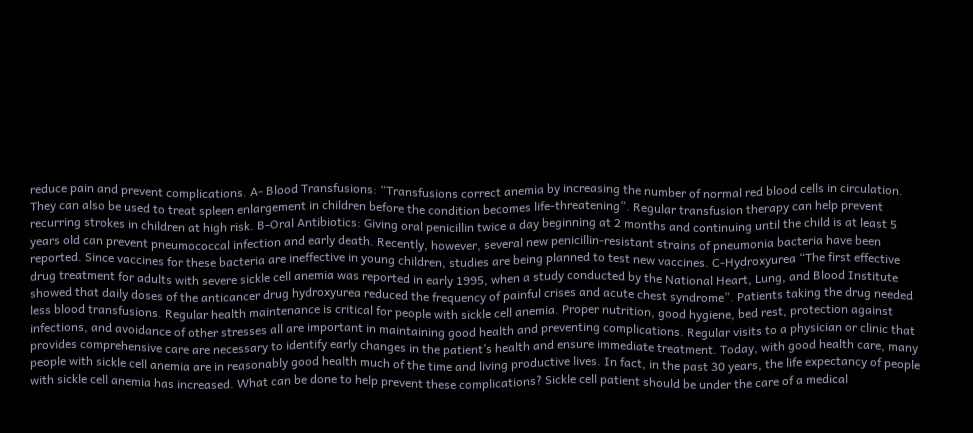reduce pain and prevent complications. A- Blood Transfusions: “Transfusions correct anemia by increasing the number of normal red blood cells in circulation. They can also be used to treat spleen enlargement in children before the condition becomes life-threatening”. Regular transfusion therapy can help prevent recurring strokes in children at high risk. B-Oral Antibiotics: Giving oral penicillin twice a day beginning at 2 months and continuing until the child is at least 5 years old can prevent pneumococcal infection and early death. Recently, however, several new penicillin-resistant strains of pneumonia bacteria have been reported. Since vaccines for these bacteria are ineffective in young children, studies are being planned to test new vaccines. C-Hydroxyurea “The first effective drug treatment for adults with severe sickle cell anemia was reported in early 1995, when a study conducted by the National Heart, Lung, and Blood Institute showed that daily doses of the anticancer drug hydroxyurea reduced the frequency of painful crises and acute chest syndrome”. Patients taking the drug needed less blood transfusions. Regular health maintenance is critical for people with sickle cell anemia. Proper nutrition, good hygiene, bed rest, protection against infections, and avoidance of other stresses all are important in maintaining good health and preventing complications. Regular visits to a physician or clinic that provides comprehensive care are necessary to identify early changes in the patient’s health and ensure immediate treatment. Today, with good health care, many people with sickle cell anemia are in reasonably good health much of the time and living productive lives. In fact, in the past 30 years, the life expectancy of people with sickle cell anemia has increased. What can be done to help prevent these complications? Sickle cell patient should be under the care of a medical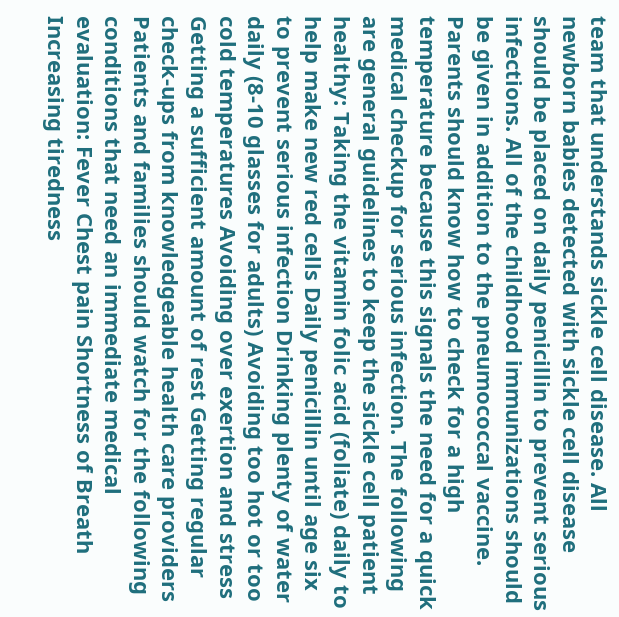team that understands sickle cell disease. All newborn babies detected with sickle cell disease should be placed on daily penicillin to prevent serious infections. All of the childhood immunizations should be given in addition to the pneumococcal vaccine. Parents should know how to check for a high temperature because this signals the need for a quick medical checkup for serious infection. The following are general guidelines to keep the sickle cell patient healthy: Taking the vitamin folic acid (foliate) daily to help make new red cells Daily penicillin until age six to prevent serious infection Drinking plenty of water daily (8-10 glasses for adults) Avoiding too hot or too cold temperatures Avoiding over exertion and stress Getting a sufficient amount of rest Getting regular check-ups from knowledgeable health care providers Patients and families should watch for the following conditions that need an immediate medical evaluation: Fever Chest pain Shortness of Breath Increasing tiredness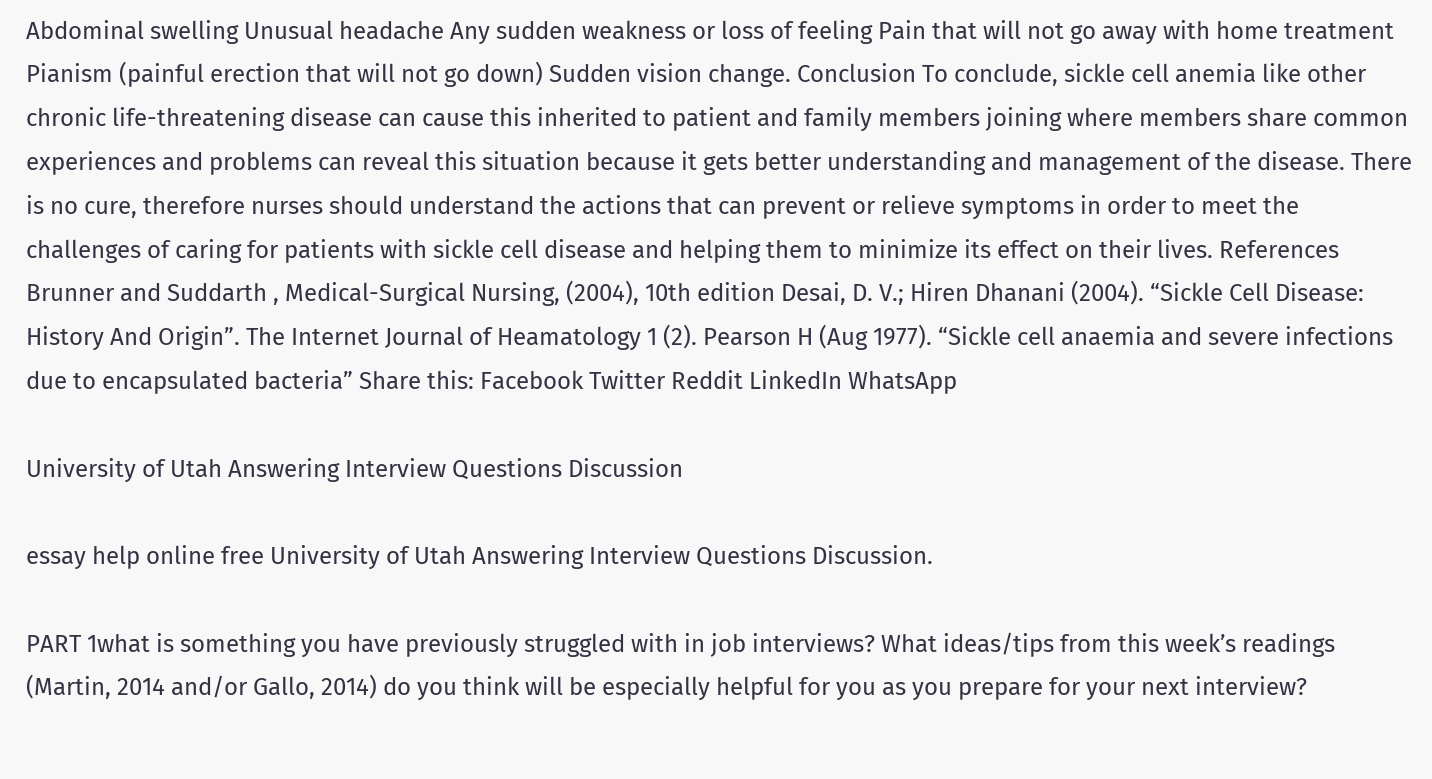Abdominal swelling Unusual headache Any sudden weakness or loss of feeling Pain that will not go away with home treatment Pianism (painful erection that will not go down) Sudden vision change. Conclusion To conclude, sickle cell anemia like other chronic life-threatening disease can cause this inherited to patient and family members joining where members share common experiences and problems can reveal this situation because it gets better understanding and management of the disease. There is no cure, therefore nurses should understand the actions that can prevent or relieve symptoms in order to meet the challenges of caring for patients with sickle cell disease and helping them to minimize its effect on their lives. References Brunner and Suddarth , Medical-Surgical Nursing, (2004), 10th edition Desai, D. V.; Hiren Dhanani (2004). “Sickle Cell Disease: History And Origin”. The Internet Journal of Heamatology 1 (2). Pearson H (Aug 1977). “Sickle cell anaemia and severe infections due to encapsulated bacteria” Share this: Facebook Twitter Reddit LinkedIn WhatsApp

University of Utah Answering Interview Questions Discussion

essay help online free University of Utah Answering Interview Questions Discussion.

PART 1what is something you have previously struggled with in job interviews? What ideas/tips from this week’s readings (Martin, 2014 and/or Gallo, 2014) do you think will be especially helpful for you as you prepare for your next interview?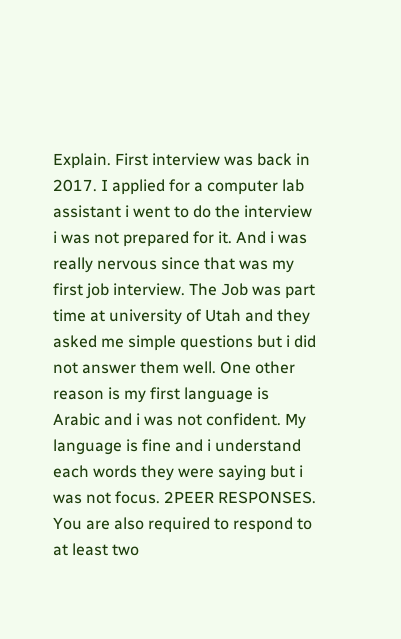Explain. First interview was back in 2017. I applied for a computer lab assistant i went to do the interview i was not prepared for it. And i was really nervous since that was my first job interview. The Job was part time at university of Utah and they asked me simple questions but i did not answer them well. One other reason is my first language is Arabic and i was not confident. My language is fine and i understand each words they were saying but i was not focus. 2PEER RESPONSES. You are also required to respond to at least two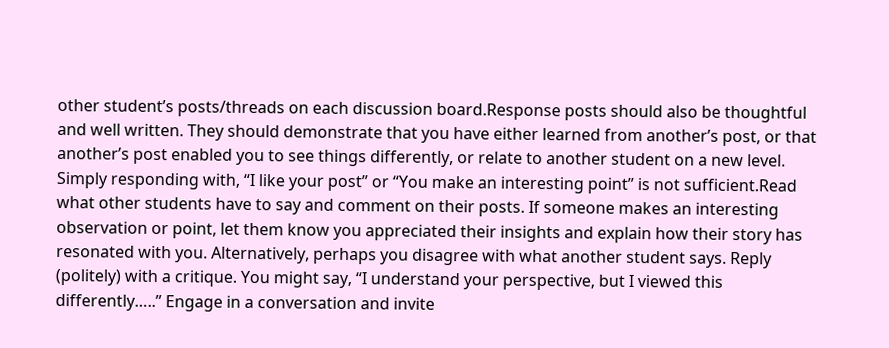other student’s posts/threads on each discussion board.Response posts should also be thoughtful and well written. They should demonstrate that you have either learned from another’s post, or that another’s post enabled you to see things differently, or relate to another student on a new level. Simply responding with, “I like your post” or “You make an interesting point” is not sufficient.Read what other students have to say and comment on their posts. If someone makes an interesting observation or point, let them know you appreciated their insights and explain how their story has resonated with you. Alternatively, perhaps you disagree with what another student says. Reply (politely) with a critique. You might say, “I understand your perspective, but I viewed this differently…..” Engage in a conversation and invite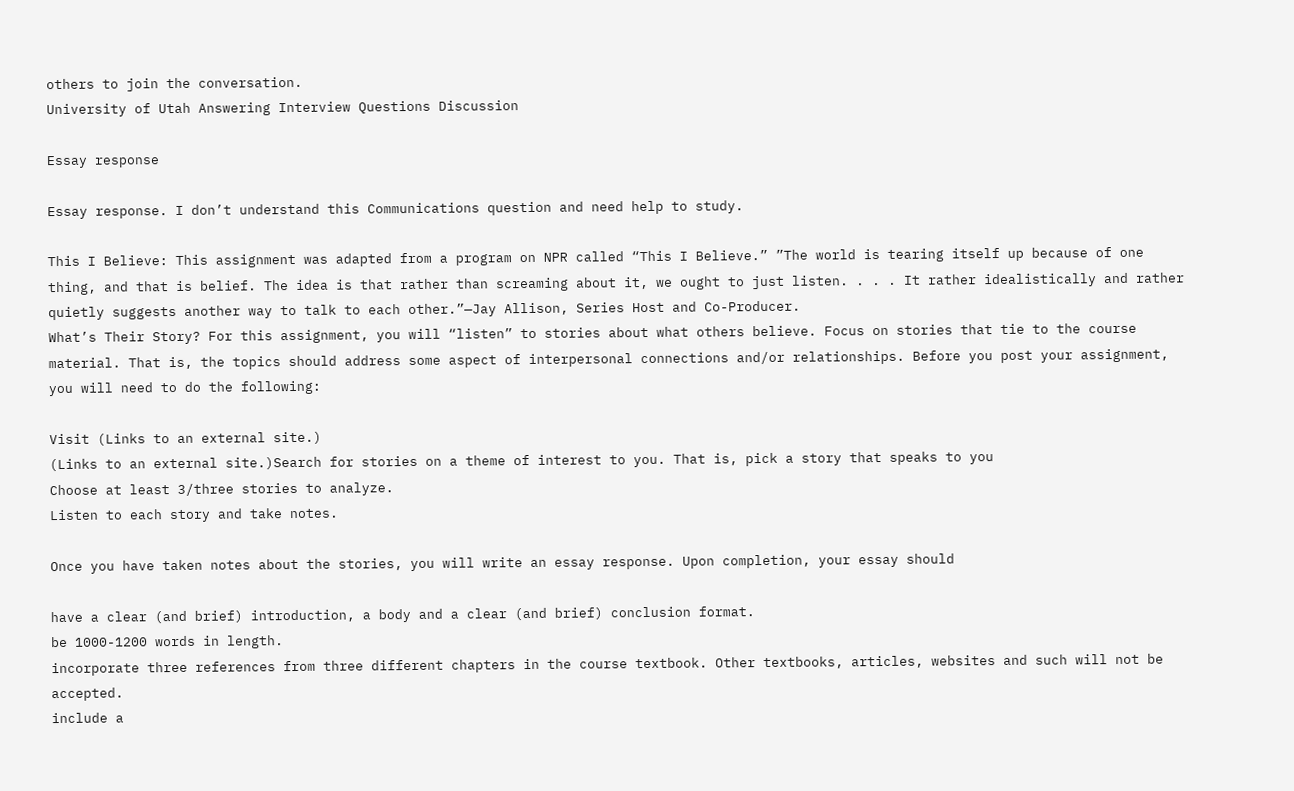others to join the conversation.
University of Utah Answering Interview Questions Discussion

Essay response

Essay response. I don’t understand this Communications question and need help to study.

This I Believe: This assignment was adapted from a program on NPR called “This I Believe.” ”The world is tearing itself up because of one thing, and that is belief. The idea is that rather than screaming about it, we ought to just listen. . . . It rather idealistically and rather quietly suggests another way to talk to each other.”—Jay Allison, Series Host and Co-Producer.
What’s Their Story? For this assignment, you will “listen” to stories about what others believe. Focus on stories that tie to the course material. That is, the topics should address some aspect of interpersonal connections and/or relationships. Before you post your assignment, you will need to do the following:

Visit (Links to an external site.)
(Links to an external site.)Search for stories on a theme of interest to you. That is, pick a story that speaks to you
Choose at least 3/three stories to analyze.
Listen to each story and take notes.

Once you have taken notes about the stories, you will write an essay response. Upon completion, your essay should

have a clear (and brief) introduction, a body and a clear (and brief) conclusion format.
be 1000-1200 words in length.
incorporate three references from three different chapters in the course textbook. Other textbooks, articles, websites and such will not be accepted.
include a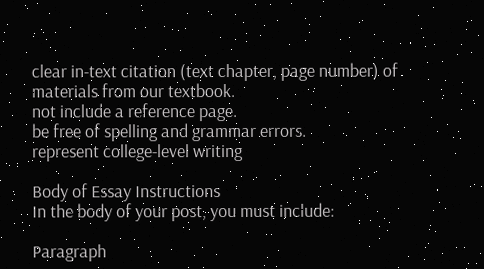clear in-text citation (text chapter, page number) of materials from our textbook.
not include a reference page.
be free of spelling and grammar errors.
represent college-level writing

Body of Essay Instructions
In the body of your post, you must include:

Paragraph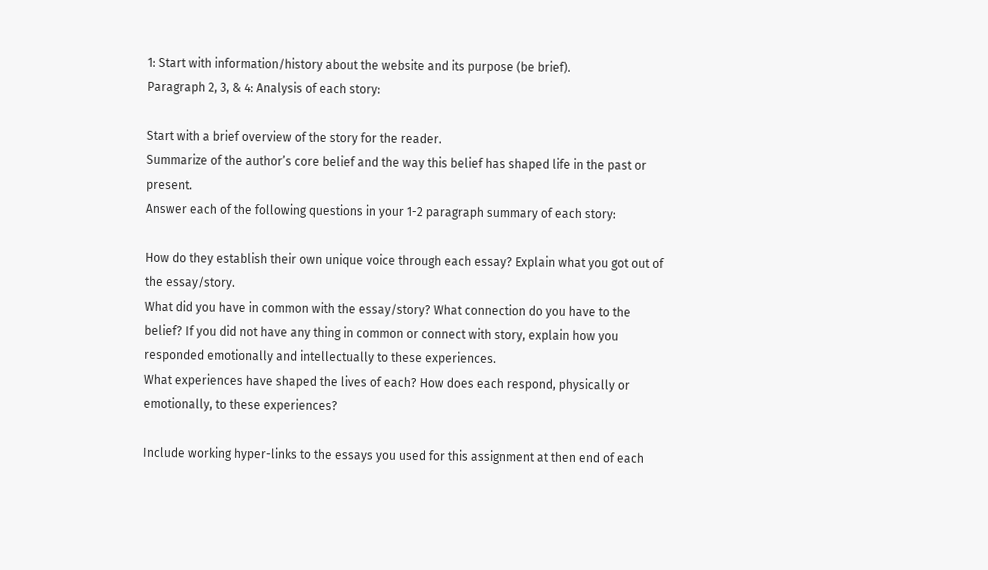1: Start with information/history about the website and its purpose (be brief).
Paragraph 2, 3, & 4: Analysis of each story:

Start with a brief overview of the story for the reader.
Summarize of the author’s core belief and the way this belief has shaped life in the past or present.
Answer each of the following questions in your 1-2 paragraph summary of each story:

How do they establish their own unique voice through each essay? Explain what you got out of the essay/story.
What did you have in common with the essay/story? What connection do you have to the belief? If you did not have any thing in common or connect with story, explain how you responded emotionally and intellectually to these experiences.
What experiences have shaped the lives of each? How does each respond, physically or emotionally, to these experiences?

Include working hyper-links to the essays you used for this assignment at then end of each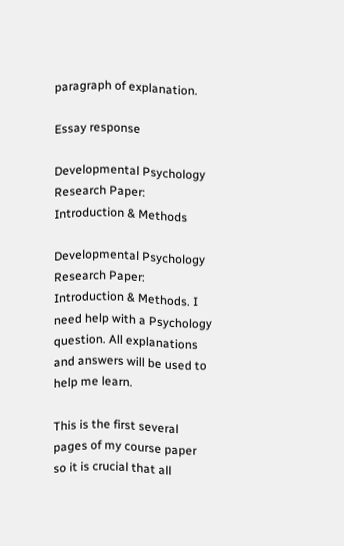paragraph of explanation.

Essay response

Developmental Psychology Research Paper: Introduction & Methods

Developmental Psychology Research Paper: Introduction & Methods. I need help with a Psychology question. All explanations and answers will be used to help me learn.

This is the first several pages of my course paper so it is crucial that all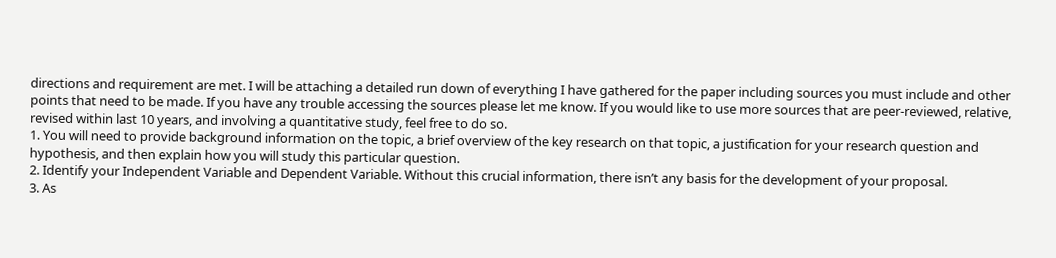directions and requirement are met. I will be attaching a detailed run down of everything I have gathered for the paper including sources you must include and other points that need to be made. If you have any trouble accessing the sources please let me know. If you would like to use more sources that are peer-reviewed, relative, revised within last 10 years, and involving a quantitative study, feel free to do so.
1. You will need to provide background information on the topic, a brief overview of the key research on that topic, a justification for your research question and hypothesis, and then explain how you will study this particular question.
2. Identify your Independent Variable and Dependent Variable. Without this crucial information, there isn’t any basis for the development of your proposal.
3. As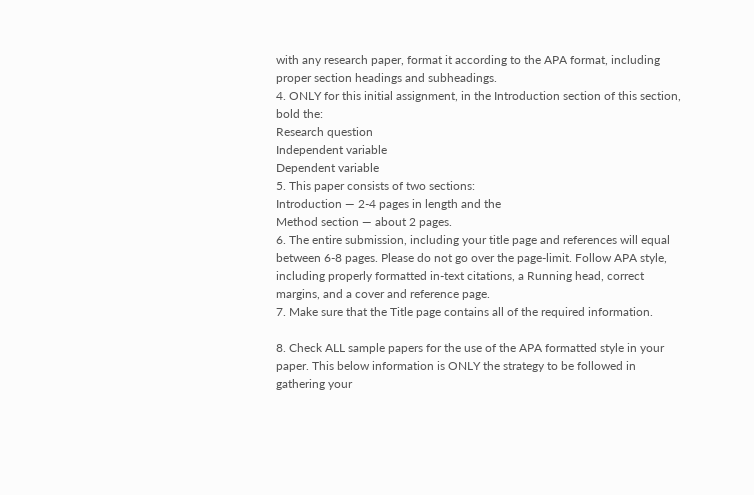with any research paper, format it according to the APA format, including proper section headings and subheadings.
4. ONLY for this initial assignment, in the Introduction section of this section, bold the:
Research question
Independent variable
Dependent variable
5. This paper consists of two sections:
Introduction — 2-4 pages in length and the
Method section — about 2 pages.
6. The entire submission, including your title page and references will equal between 6-8 pages. Please do not go over the page-limit. Follow APA style, including properly formatted in-text citations, a Running head, correct margins, and a cover and reference page.
7. Make sure that the Title page contains all of the required information.

8. Check ALL sample papers for the use of the APA formatted style in your paper. This below information is ONLY the strategy to be followed in gathering your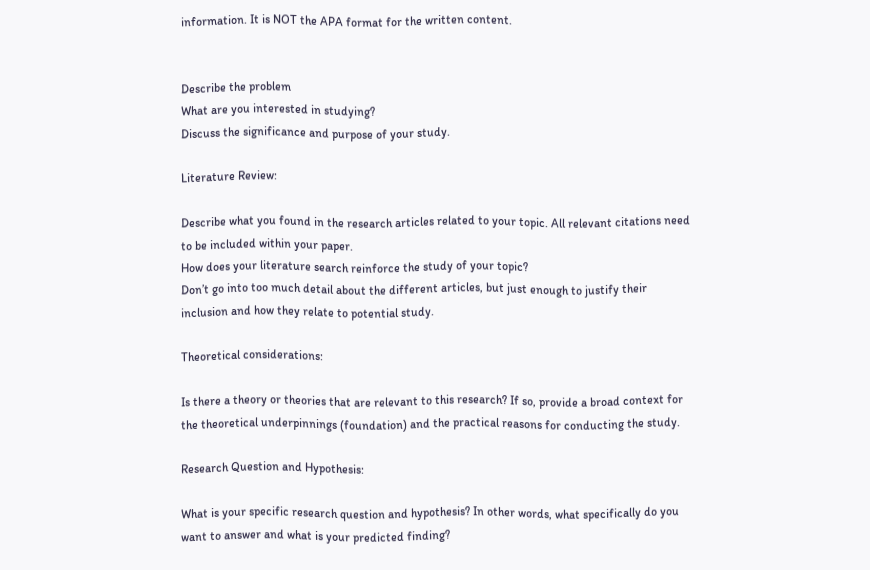information. It is NOT the APA format for the written content.


Describe the problem
What are you interested in studying?
Discuss the significance and purpose of your study.

Literature Review:

Describe what you found in the research articles related to your topic. All relevant citations need to be included within your paper.
How does your literature search reinforce the study of your topic?
Don’t go into too much detail about the different articles, but just enough to justify their inclusion and how they relate to potential study.

Theoretical considerations:

Is there a theory or theories that are relevant to this research? If so, provide a broad context for the theoretical underpinnings (foundation) and the practical reasons for conducting the study.

Research Question and Hypothesis:

What is your specific research question and hypothesis? In other words, what specifically do you want to answer and what is your predicted finding?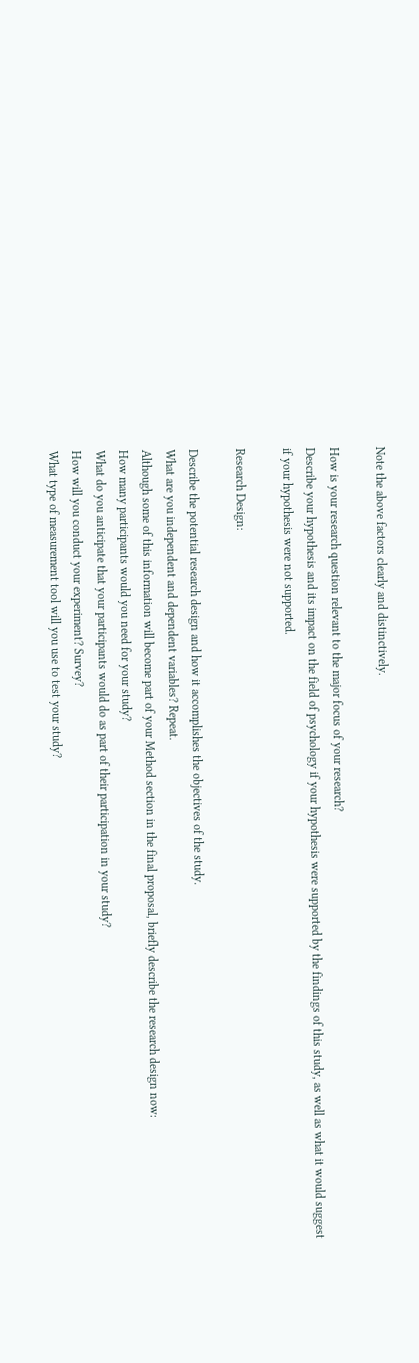Note the above factors clearly and distinctively.

How is your research question relevant to the major focus of your research?
Describe your hypothesis and its impact on the field of psychology if your hypothesis were supported by the findings of this study, as well as what it would suggest if your hypothesis were not supported.

Research Design:

Describe the potential research design and how it accomplishes the objectives of the study.
What are you independent and dependent variables? Repeat.
Although some of this information will become part of your Method section in the final proposal, briefly describe the research design now:
How many participants would you need for your study?
What do you anticipate that your participants would do as part of their participation in your study?
How will you conduct your experiment? Survey?
What type of measurement tool will you use to test your study?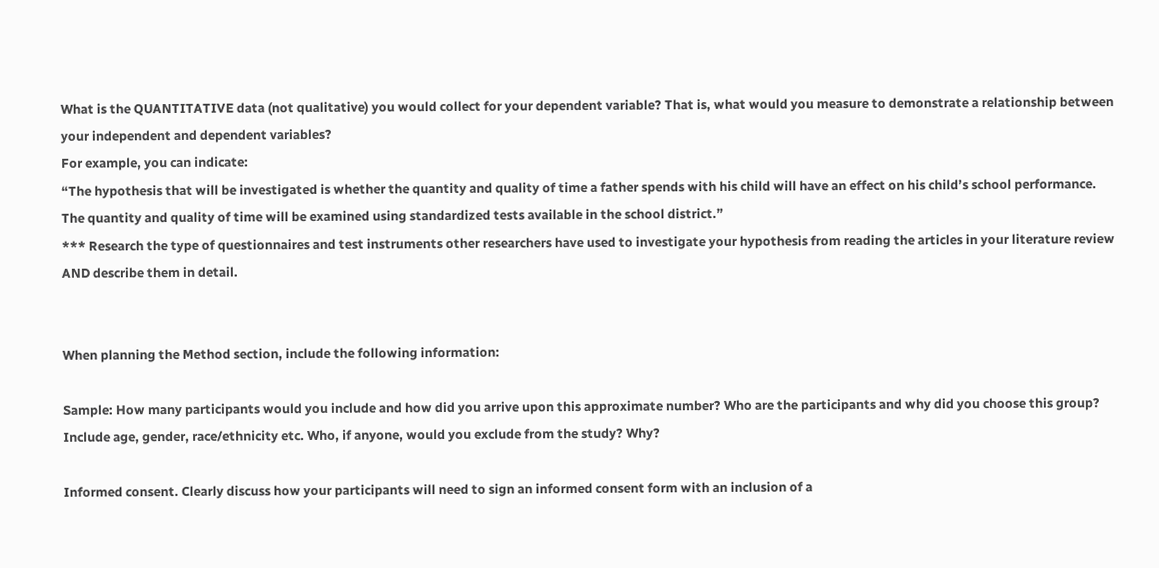What is the QUANTITATIVE data (not qualitative) you would collect for your dependent variable? That is, what would you measure to demonstrate a relationship between your independent and dependent variables?
For example, you can indicate:
“The hypothesis that will be investigated is whether the quantity and quality of time a father spends with his child will have an effect on his child’s school performance. The quantity and quality of time will be examined using standardized tests available in the school district.”
*** Research the type of questionnaires and test instruments other researchers have used to investigate your hypothesis from reading the articles in your literature review AND describe them in detail.


When planning the Method section, include the following information:

Sample: How many participants would you include and how did you arrive upon this approximate number? Who are the participants and why did you choose this group? Include age, gender, race/ethnicity etc. Who, if anyone, would you exclude from the study? Why?

Informed consent. Clearly discuss how your participants will need to sign an informed consent form with an inclusion of a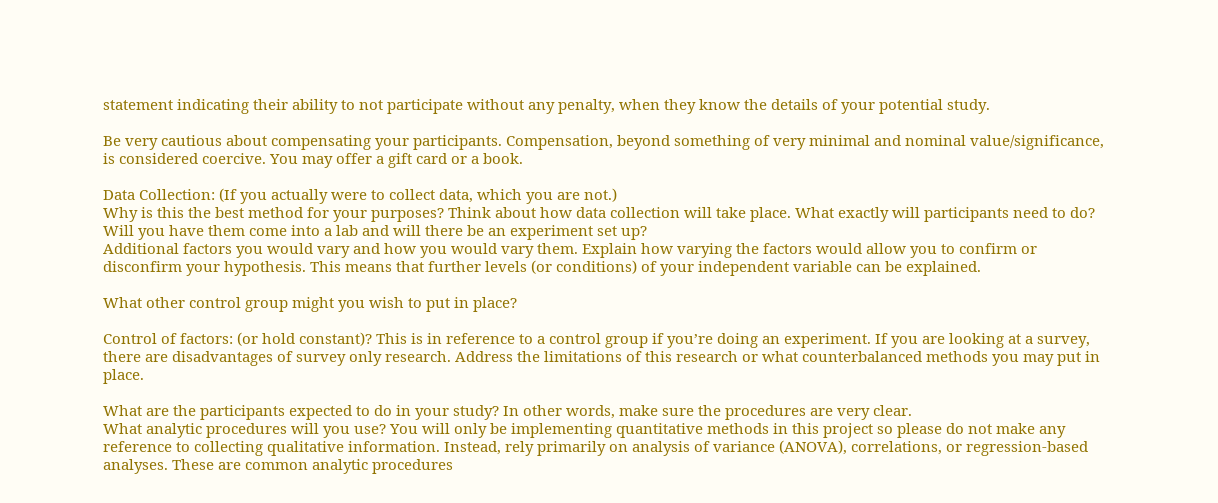statement indicating their ability to not participate without any penalty, when they know the details of your potential study.

Be very cautious about compensating your participants. Compensation, beyond something of very minimal and nominal value/significance, is considered coercive. You may offer a gift card or a book.

Data Collection: (If you actually were to collect data, which you are not.)
Why is this the best method for your purposes? Think about how data collection will take place. What exactly will participants need to do? Will you have them come into a lab and will there be an experiment set up?
Additional factors you would vary and how you would vary them. Explain how varying the factors would allow you to confirm or disconfirm your hypothesis. This means that further levels (or conditions) of your independent variable can be explained.

What other control group might you wish to put in place?

Control of factors: (or hold constant)? This is in reference to a control group if you’re doing an experiment. If you are looking at a survey, there are disadvantages of survey only research. Address the limitations of this research or what counterbalanced methods you may put in place.

What are the participants expected to do in your study? In other words, make sure the procedures are very clear.
What analytic procedures will you use? You will only be implementing quantitative methods in this project so please do not make any reference to collecting qualitative information. Instead, rely primarily on analysis of variance (ANOVA), correlations, or regression-based analyses. These are common analytic procedures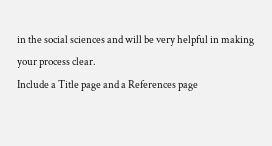in the social sciences and will be very helpful in making your process clear.
Include a Title page and a References page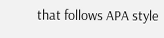that follows APA style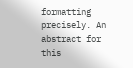formatting precisely. An abstract for this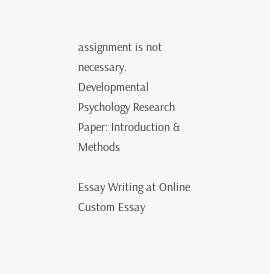assignment is not necessary.
Developmental Psychology Research Paper: Introduction & Methods

Essay Writing at Online Custom Essay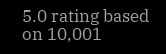5.0 rating based on 10,001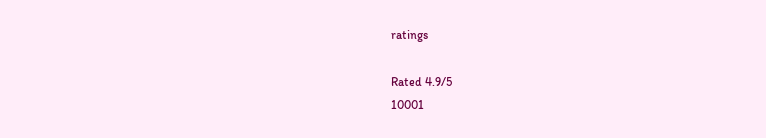ratings

Rated 4.9/5
10001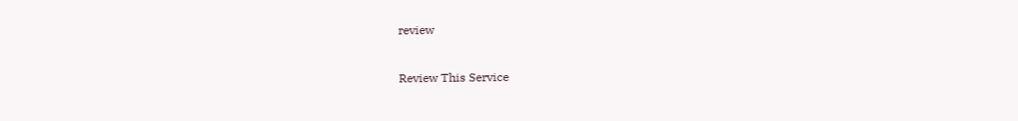review

Review This Service